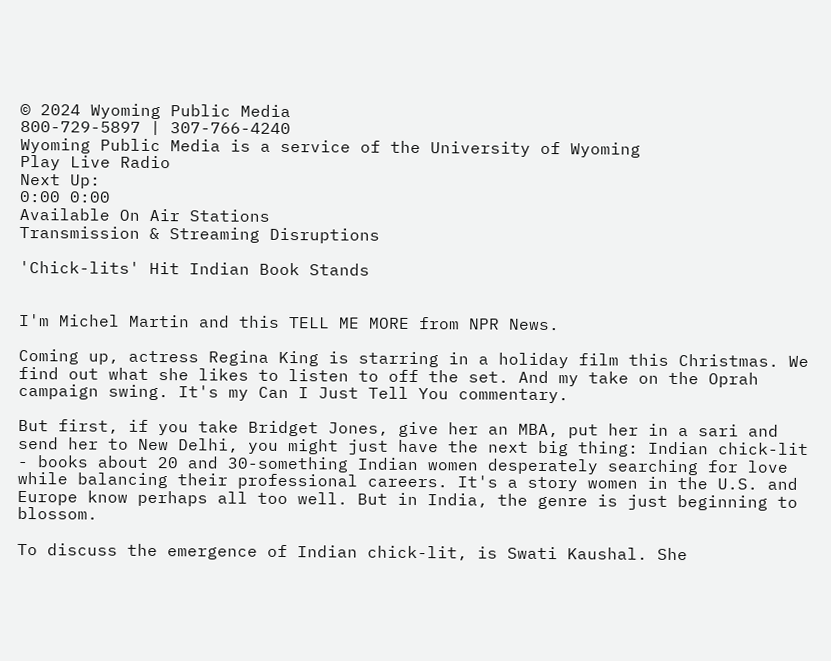© 2024 Wyoming Public Media
800-729-5897 | 307-766-4240
Wyoming Public Media is a service of the University of Wyoming
Play Live Radio
Next Up:
0:00 0:00
Available On Air Stations
Transmission & Streaming Disruptions

'Chick-lits' Hit Indian Book Stands


I'm Michel Martin and this TELL ME MORE from NPR News.

Coming up, actress Regina King is starring in a holiday film this Christmas. We find out what she likes to listen to off the set. And my take on the Oprah campaign swing. It's my Can I Just Tell You commentary.

But first, if you take Bridget Jones, give her an MBA, put her in a sari and send her to New Delhi, you might just have the next big thing: Indian chick-lit - books about 20 and 30-something Indian women desperately searching for love while balancing their professional careers. It's a story women in the U.S. and Europe know perhaps all too well. But in India, the genre is just beginning to blossom.

To discuss the emergence of Indian chick-lit, is Swati Kaushal. She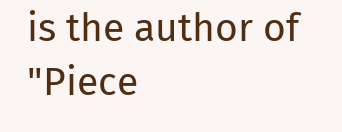is the author of "Piece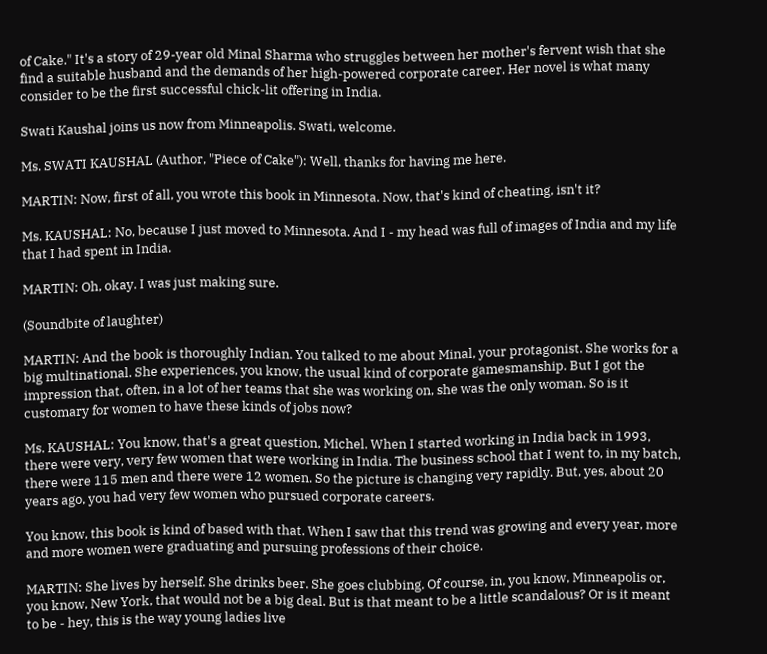of Cake." It's a story of 29-year old Minal Sharma who struggles between her mother's fervent wish that she find a suitable husband and the demands of her high-powered corporate career. Her novel is what many consider to be the first successful chick-lit offering in India.

Swati Kaushal joins us now from Minneapolis. Swati, welcome.

Ms. SWATI KAUSHAL (Author, "Piece of Cake"): Well, thanks for having me here.

MARTIN: Now, first of all, you wrote this book in Minnesota. Now, that's kind of cheating, isn't it?

Ms. KAUSHAL: No, because I just moved to Minnesota. And I - my head was full of images of India and my life that I had spent in India.

MARTIN: Oh, okay. I was just making sure.

(Soundbite of laughter)

MARTIN: And the book is thoroughly Indian. You talked to me about Minal, your protagonist. She works for a big multinational. She experiences, you know, the usual kind of corporate gamesmanship. But I got the impression that, often, in a lot of her teams that she was working on, she was the only woman. So is it customary for women to have these kinds of jobs now?

Ms. KAUSHAL: You know, that's a great question, Michel. When I started working in India back in 1993, there were very, very few women that were working in India. The business school that I went to, in my batch, there were 115 men and there were 12 women. So the picture is changing very rapidly. But, yes, about 20 years ago, you had very few women who pursued corporate careers.

You know, this book is kind of based with that. When I saw that this trend was growing and every year, more and more women were graduating and pursuing professions of their choice.

MARTIN: She lives by herself. She drinks beer. She goes clubbing. Of course, in, you know, Minneapolis or, you know, New York, that would not be a big deal. But is that meant to be a little scandalous? Or is it meant to be - hey, this is the way young ladies live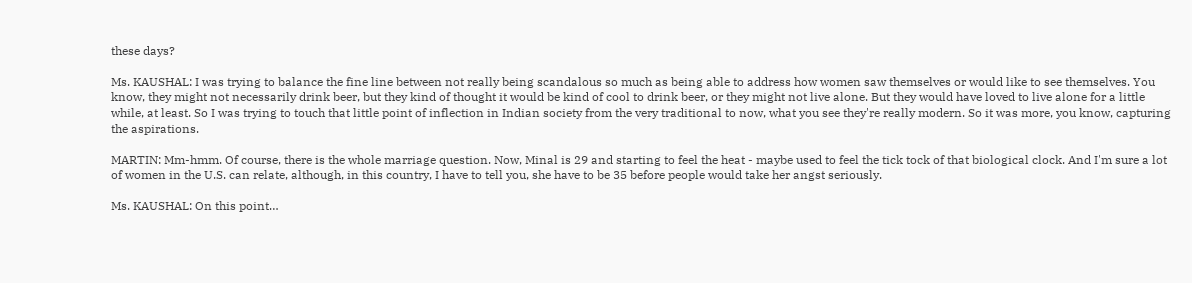these days?

Ms. KAUSHAL: I was trying to balance the fine line between not really being scandalous so much as being able to address how women saw themselves or would like to see themselves. You know, they might not necessarily drink beer, but they kind of thought it would be kind of cool to drink beer, or they might not live alone. But they would have loved to live alone for a little while, at least. So I was trying to touch that little point of inflection in Indian society from the very traditional to now, what you see they're really modern. So it was more, you know, capturing the aspirations.

MARTIN: Mm-hmm. Of course, there is the whole marriage question. Now, Minal is 29 and starting to feel the heat - maybe used to feel the tick tock of that biological clock. And I'm sure a lot of women in the U.S. can relate, although, in this country, I have to tell you, she have to be 35 before people would take her angst seriously.

Ms. KAUSHAL: On this point…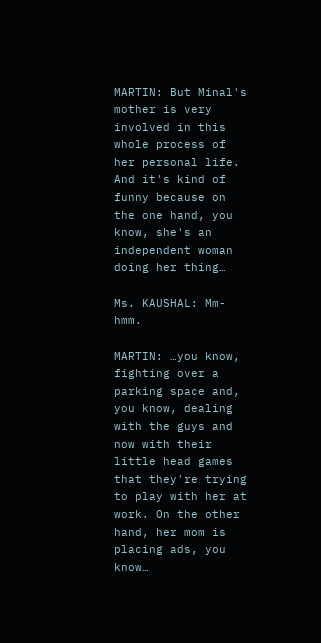MARTIN: But Minal's mother is very involved in this whole process of her personal life. And it's kind of funny because on the one hand, you know, she's an independent woman doing her thing…

Ms. KAUSHAL: Mm-hmm.

MARTIN: …you know, fighting over a parking space and, you know, dealing with the guys and now with their little head games that they're trying to play with her at work. On the other hand, her mom is placing ads, you know…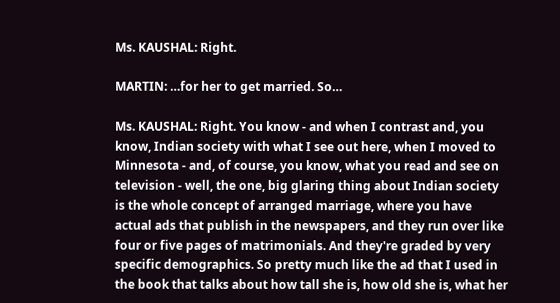Ms. KAUSHAL: Right.

MARTIN: …for her to get married. So…

Ms. KAUSHAL: Right. You know - and when I contrast and, you know, Indian society with what I see out here, when I moved to Minnesota - and, of course, you know, what you read and see on television - well, the one, big glaring thing about Indian society is the whole concept of arranged marriage, where you have actual ads that publish in the newspapers, and they run over like four or five pages of matrimonials. And they're graded by very specific demographics. So pretty much like the ad that I used in the book that talks about how tall she is, how old she is, what her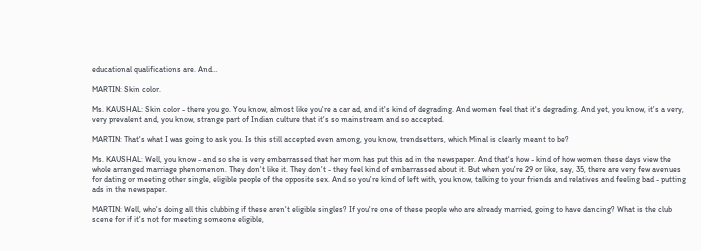educational qualifications are. And…

MARTIN: Skin color.

Ms. KAUSHAL: Skin color - there you go. You know, almost like you're a car ad, and it's kind of degrading. And women feel that it's degrading. And yet, you know, it's a very, very prevalent and, you know, strange part of Indian culture that it's so mainstream and so accepted.

MARTIN: That's what I was going to ask you. Is this still accepted even among, you know, trendsetters, which Minal is clearly meant to be?

Ms. KAUSHAL: Well, you know - and so she is very embarrassed that her mom has put this ad in the newspaper. And that's how - kind of how women these days view the whole arranged marriage phenomenon. They don't like it. They don't - they feel kind of embarrassed about it. But when you're 29 or like, say, 35, there are very few avenues for dating or meeting other single, eligible people of the opposite sex. And so you're kind of left with, you know, talking to your friends and relatives and feeling bad - putting ads in the newspaper.

MARTIN: Well, who's doing all this clubbing if these aren't eligible singles? If you're one of these people who are already married, going to have dancing? What is the club scene for if it's not for meeting someone eligible,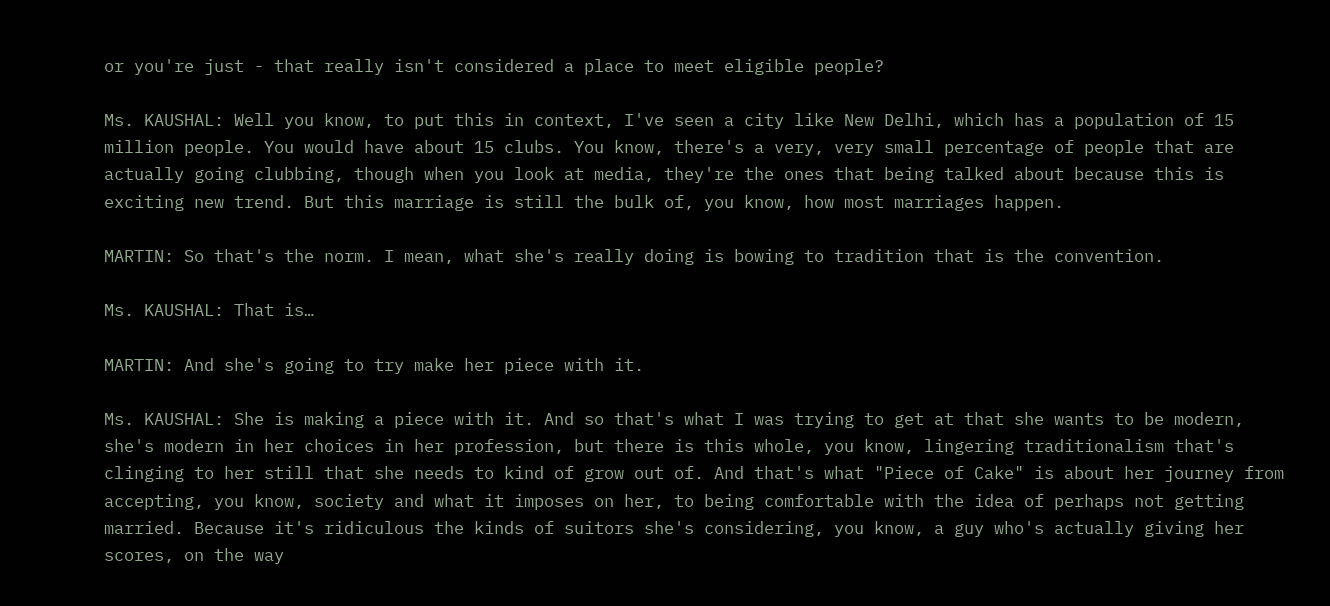or you're just - that really isn't considered a place to meet eligible people?

Ms. KAUSHAL: Well you know, to put this in context, I've seen a city like New Delhi, which has a population of 15 million people. You would have about 15 clubs. You know, there's a very, very small percentage of people that are actually going clubbing, though when you look at media, they're the ones that being talked about because this is exciting new trend. But this marriage is still the bulk of, you know, how most marriages happen.

MARTIN: So that's the norm. I mean, what she's really doing is bowing to tradition that is the convention.

Ms. KAUSHAL: That is…

MARTIN: And she's going to try make her piece with it.

Ms. KAUSHAL: She is making a piece with it. And so that's what I was trying to get at that she wants to be modern, she's modern in her choices in her profession, but there is this whole, you know, lingering traditionalism that's clinging to her still that she needs to kind of grow out of. And that's what "Piece of Cake" is about her journey from accepting, you know, society and what it imposes on her, to being comfortable with the idea of perhaps not getting married. Because it's ridiculous the kinds of suitors she's considering, you know, a guy who's actually giving her scores, on the way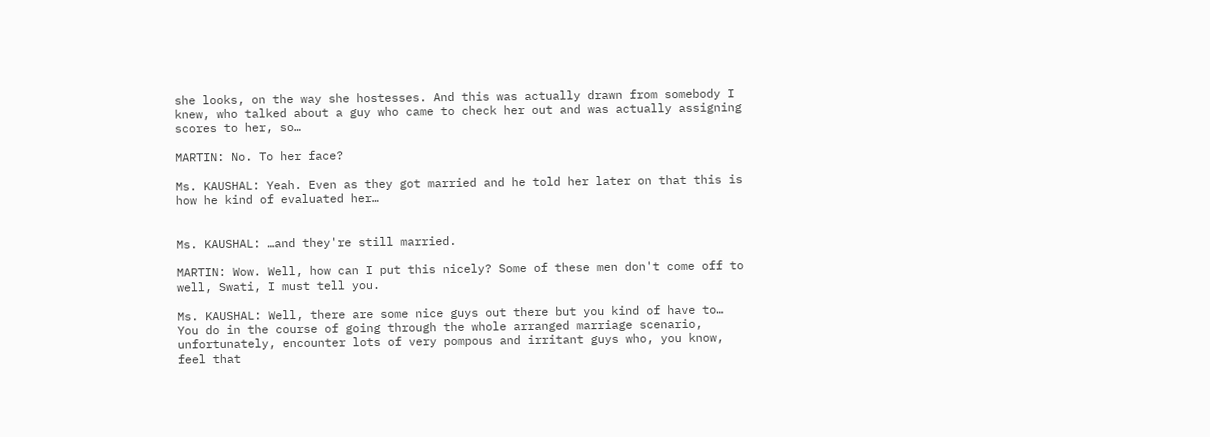she looks, on the way she hostesses. And this was actually drawn from somebody I knew, who talked about a guy who came to check her out and was actually assigning scores to her, so…

MARTIN: No. To her face?

Ms. KAUSHAL: Yeah. Even as they got married and he told her later on that this is how he kind of evaluated her…


Ms. KAUSHAL: …and they're still married.

MARTIN: Wow. Well, how can I put this nicely? Some of these men don't come off to well, Swati, I must tell you.

Ms. KAUSHAL: Well, there are some nice guys out there but you kind of have to… You do in the course of going through the whole arranged marriage scenario, unfortunately, encounter lots of very pompous and irritant guys who, you know, feel that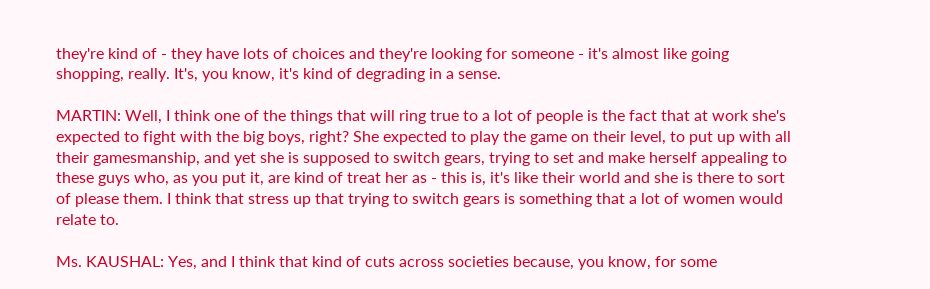they're kind of - they have lots of choices and they're looking for someone - it's almost like going shopping, really. It's, you know, it's kind of degrading in a sense.

MARTIN: Well, I think one of the things that will ring true to a lot of people is the fact that at work she's expected to fight with the big boys, right? She expected to play the game on their level, to put up with all their gamesmanship, and yet she is supposed to switch gears, trying to set and make herself appealing to these guys who, as you put it, are kind of treat her as - this is, it's like their world and she is there to sort of please them. I think that stress up that trying to switch gears is something that a lot of women would relate to.

Ms. KAUSHAL: Yes, and I think that kind of cuts across societies because, you know, for some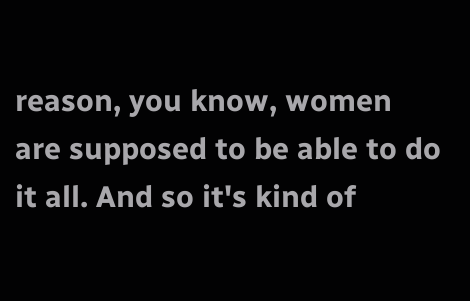reason, you know, women are supposed to be able to do it all. And so it's kind of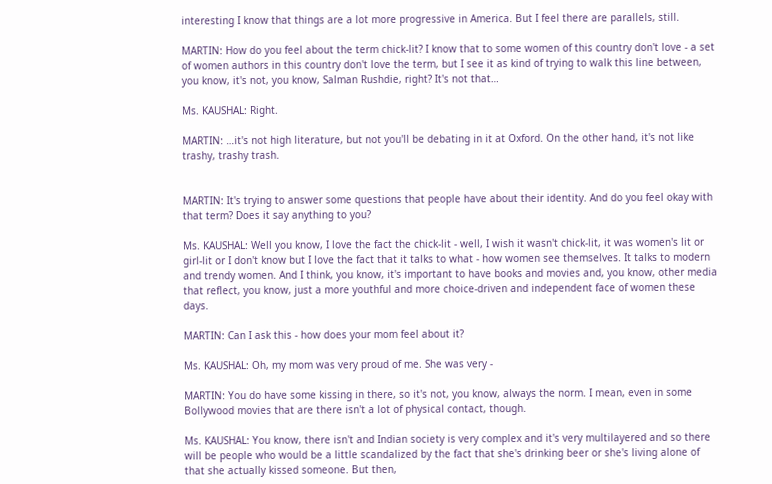interesting I know that things are a lot more progressive in America. But I feel there are parallels, still.

MARTIN: How do you feel about the term chick-lit? I know that to some women of this country don't love - a set of women authors in this country don't love the term, but I see it as kind of trying to walk this line between, you know, it's not, you know, Salman Rushdie, right? It's not that…

Ms. KAUSHAL: Right.

MARTIN: …it's not high literature, but not you'll be debating in it at Oxford. On the other hand, it's not like trashy, trashy trash.


MARTIN: It's trying to answer some questions that people have about their identity. And do you feel okay with that term? Does it say anything to you?

Ms. KAUSHAL: Well you know, I love the fact the chick-lit - well, I wish it wasn't chick-lit, it was women's lit or girl-lit or I don't know but I love the fact that it talks to what - how women see themselves. It talks to modern and trendy women. And I think, you know, it's important to have books and movies and, you know, other media that reflect, you know, just a more youthful and more choice-driven and independent face of women these days.

MARTIN: Can I ask this - how does your mom feel about it?

Ms. KAUSHAL: Oh, my mom was very proud of me. She was very -

MARTIN: You do have some kissing in there, so it's not, you know, always the norm. I mean, even in some Bollywood movies that are there isn't a lot of physical contact, though.

Ms. KAUSHAL: You know, there isn't and Indian society is very complex and it's very multilayered and so there will be people who would be a little scandalized by the fact that she's drinking beer or she's living alone of that she actually kissed someone. But then,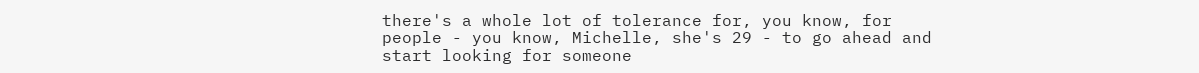there's a whole lot of tolerance for, you know, for people - you know, Michelle, she's 29 - to go ahead and start looking for someone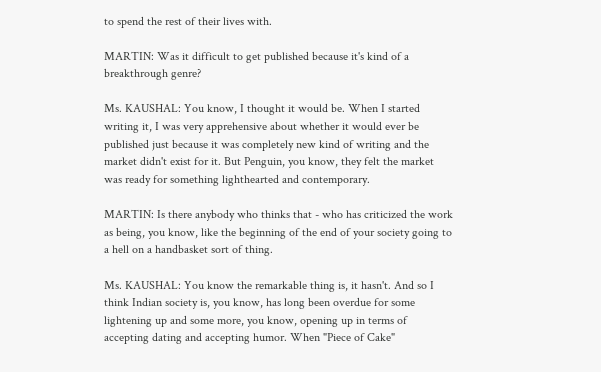to spend the rest of their lives with.

MARTIN: Was it difficult to get published because it's kind of a breakthrough genre?

Ms. KAUSHAL: You know, I thought it would be. When I started writing it, I was very apprehensive about whether it would ever be published just because it was completely new kind of writing and the market didn't exist for it. But Penguin, you know, they felt the market was ready for something lighthearted and contemporary.

MARTIN: Is there anybody who thinks that - who has criticized the work as being, you know, like the beginning of the end of your society going to a hell on a handbasket sort of thing.

Ms. KAUSHAL: You know the remarkable thing is, it hasn't. And so I think Indian society is, you know, has long been overdue for some lightening up and some more, you know, opening up in terms of accepting dating and accepting humor. When "Piece of Cake"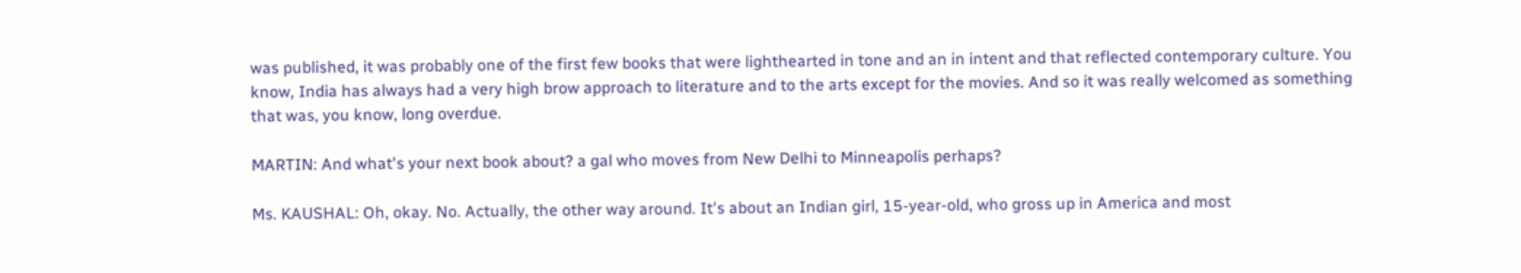was published, it was probably one of the first few books that were lighthearted in tone and an in intent and that reflected contemporary culture. You know, India has always had a very high brow approach to literature and to the arts except for the movies. And so it was really welcomed as something that was, you know, long overdue.

MARTIN: And what's your next book about? a gal who moves from New Delhi to Minneapolis perhaps?

Ms. KAUSHAL: Oh, okay. No. Actually, the other way around. It's about an Indian girl, 15-year-old, who gross up in America and most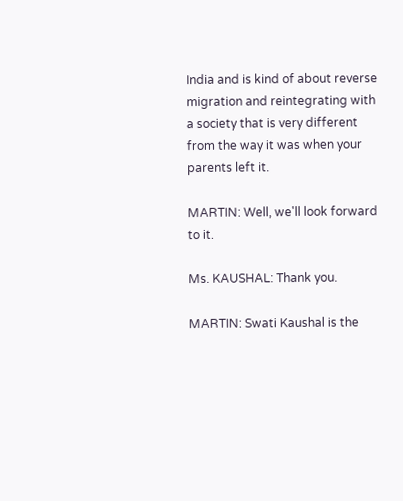India and is kind of about reverse migration and reintegrating with a society that is very different from the way it was when your parents left it.

MARTIN: Well, we'll look forward to it.

Ms. KAUSHAL: Thank you.

MARTIN: Swati Kaushal is the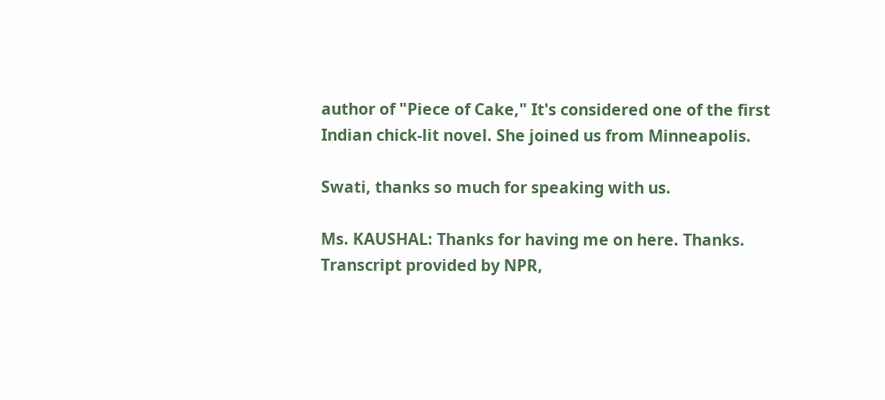author of "Piece of Cake," It's considered one of the first Indian chick-lit novel. She joined us from Minneapolis.

Swati, thanks so much for speaking with us.

Ms. KAUSHAL: Thanks for having me on here. Thanks. Transcript provided by NPR,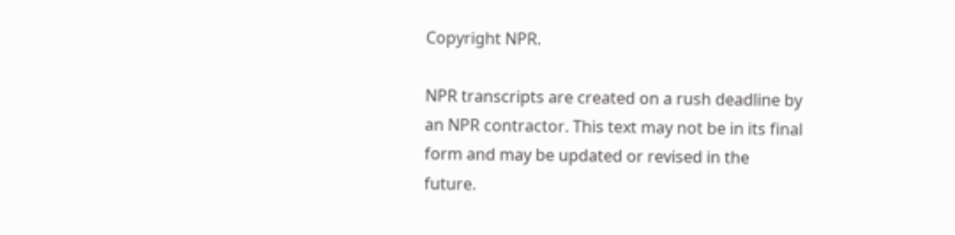Copyright NPR.

NPR transcripts are created on a rush deadline by an NPR contractor. This text may not be in its final form and may be updated or revised in the future.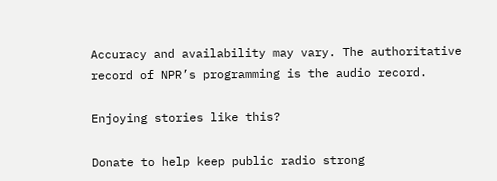Accuracy and availability may vary. The authoritative record of NPR’s programming is the audio record.

Enjoying stories like this?

Donate to help keep public radio strong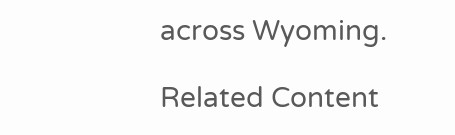across Wyoming.

Related Content